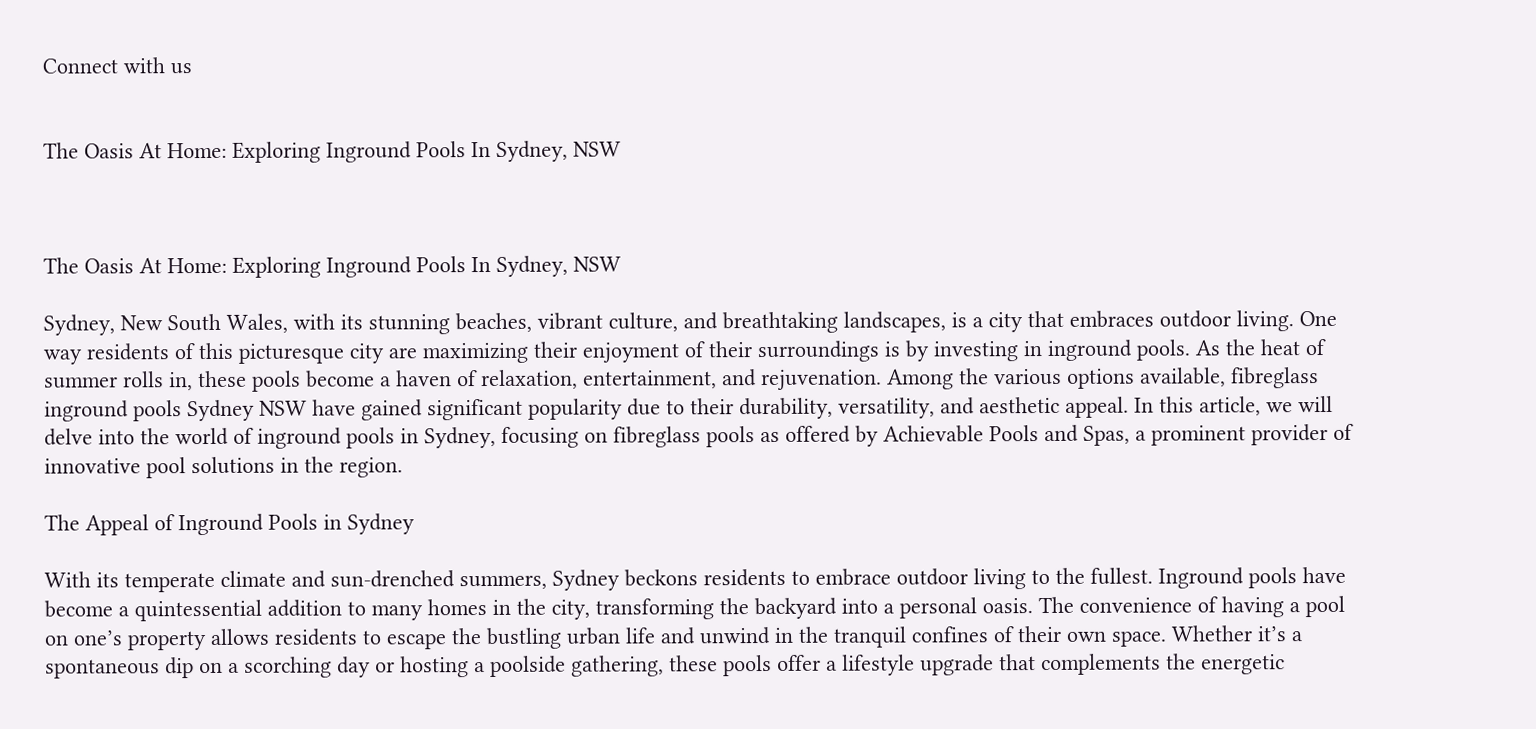Connect with us


The Oasis At Home: Exploring Inground Pools In Sydney, NSW



The Oasis At Home: Exploring Inground Pools In Sydney, NSW

Sydney, New South Wales, with its stunning beaches, vibrant culture, and breathtaking landscapes, is a city that embraces outdoor living. One way residents of this picturesque city are maximizing their enjoyment of their surroundings is by investing in inground pools. As the heat of summer rolls in, these pools become a haven of relaxation, entertainment, and rejuvenation. Among the various options available, fibreglass inground pools Sydney NSW have gained significant popularity due to their durability, versatility, and aesthetic appeal. In this article, we will delve into the world of inground pools in Sydney, focusing on fibreglass pools as offered by Achievable Pools and Spas, a prominent provider of innovative pool solutions in the region.

The Appeal of Inground Pools in Sydney

With its temperate climate and sun-drenched summers, Sydney beckons residents to embrace outdoor living to the fullest. Inground pools have become a quintessential addition to many homes in the city, transforming the backyard into a personal oasis. The convenience of having a pool on one’s property allows residents to escape the bustling urban life and unwind in the tranquil confines of their own space. Whether it’s a spontaneous dip on a scorching day or hosting a poolside gathering, these pools offer a lifestyle upgrade that complements the energetic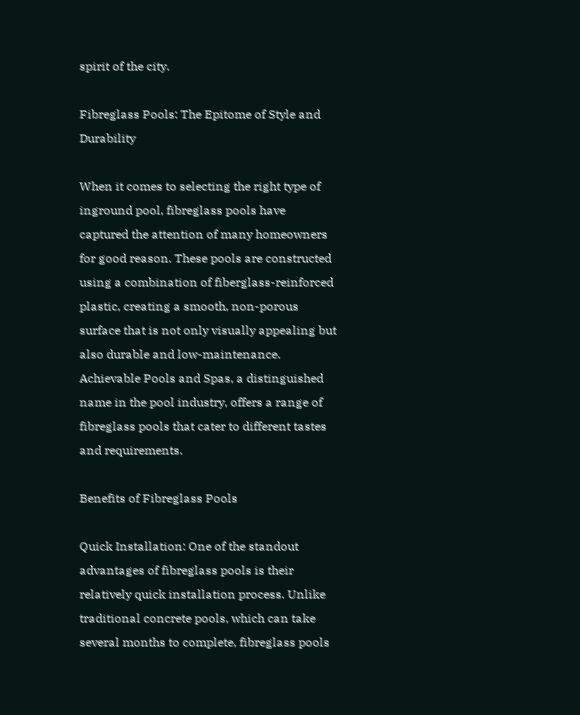spirit of the city.

Fibreglass Pools: The Epitome of Style and Durability

When it comes to selecting the right type of inground pool, fibreglass pools have captured the attention of many homeowners for good reason. These pools are constructed using a combination of fiberglass-reinforced plastic, creating a smooth, non-porous surface that is not only visually appealing but also durable and low-maintenance. Achievable Pools and Spas, a distinguished name in the pool industry, offers a range of fibreglass pools that cater to different tastes and requirements.

Benefits of Fibreglass Pools

Quick Installation: One of the standout advantages of fibreglass pools is their relatively quick installation process. Unlike traditional concrete pools, which can take several months to complete, fibreglass pools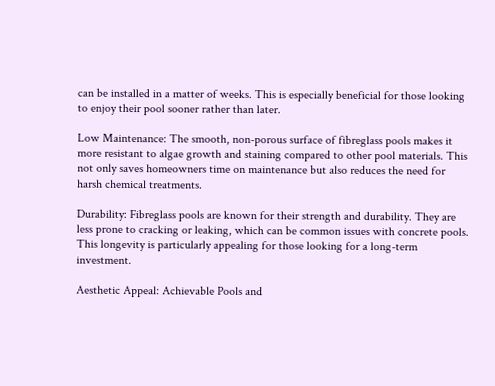can be installed in a matter of weeks. This is especially beneficial for those looking to enjoy their pool sooner rather than later.

Low Maintenance: The smooth, non-porous surface of fibreglass pools makes it more resistant to algae growth and staining compared to other pool materials. This not only saves homeowners time on maintenance but also reduces the need for harsh chemical treatments.

Durability: Fibreglass pools are known for their strength and durability. They are less prone to cracking or leaking, which can be common issues with concrete pools. This longevity is particularly appealing for those looking for a long-term investment.

Aesthetic Appeal: Achievable Pools and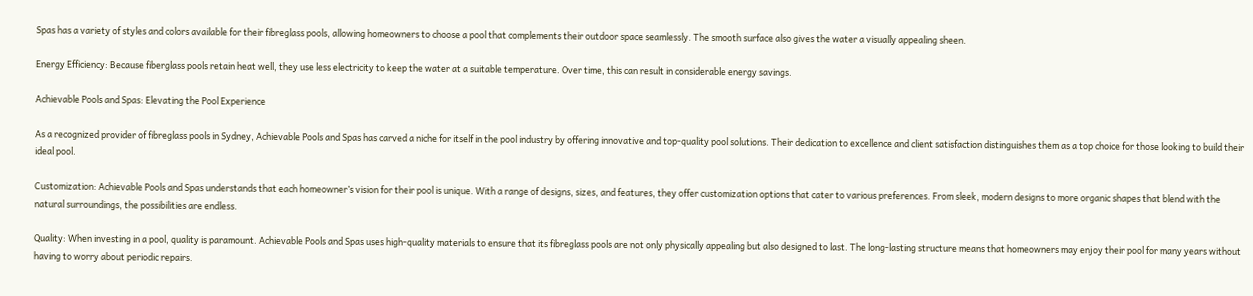Spas has a variety of styles and colors available for their fibreglass pools, allowing homeowners to choose a pool that complements their outdoor space seamlessly. The smooth surface also gives the water a visually appealing sheen.

Energy Efficiency: Because fiberglass pools retain heat well, they use less electricity to keep the water at a suitable temperature. Over time, this can result in considerable energy savings.

Achievable Pools and Spas: Elevating the Pool Experience

As a recognized provider of fibreglass pools in Sydney, Achievable Pools and Spas has carved a niche for itself in the pool industry by offering innovative and top-quality pool solutions. Their dedication to excellence and client satisfaction distinguishes them as a top choice for those looking to build their ideal pool.

Customization: Achievable Pools and Spas understands that each homeowner’s vision for their pool is unique. With a range of designs, sizes, and features, they offer customization options that cater to various preferences. From sleek, modern designs to more organic shapes that blend with the natural surroundings, the possibilities are endless.

Quality: When investing in a pool, quality is paramount. Achievable Pools and Spas uses high-quality materials to ensure that its fibreglass pools are not only physically appealing but also designed to last. The long-lasting structure means that homeowners may enjoy their pool for many years without having to worry about periodic repairs.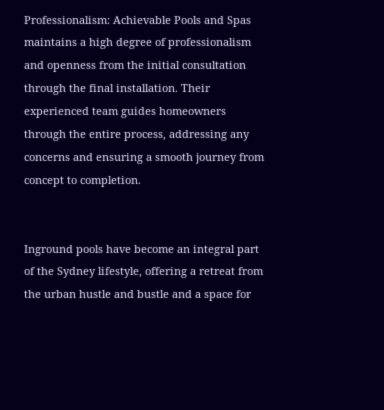Professionalism: Achievable Pools and Spas maintains a high degree of professionalism and openness from the initial consultation through the final installation. Their experienced team guides homeowners through the entire process, addressing any concerns and ensuring a smooth journey from concept to completion.


Inground pools have become an integral part of the Sydney lifestyle, offering a retreat from the urban hustle and bustle and a space for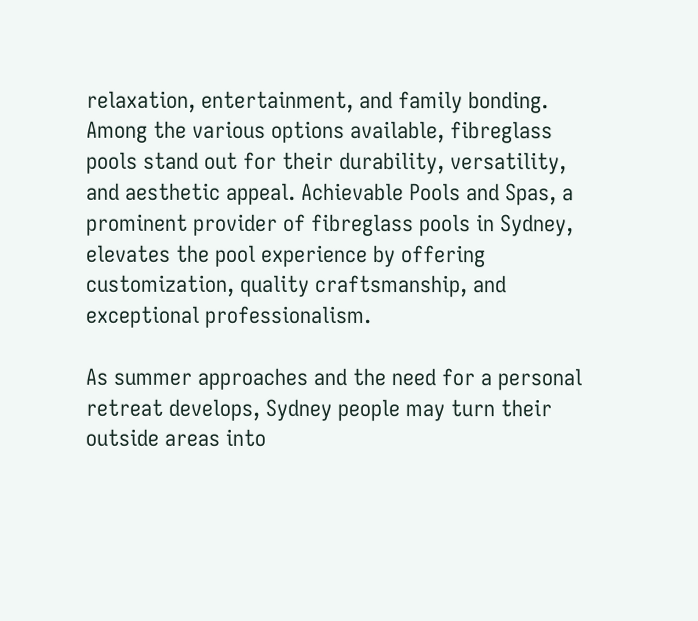relaxation, entertainment, and family bonding. Among the various options available, fibreglass pools stand out for their durability, versatility, and aesthetic appeal. Achievable Pools and Spas, a prominent provider of fibreglass pools in Sydney, elevates the pool experience by offering customization, quality craftsmanship, and exceptional professionalism.

As summer approaches and the need for a personal retreat develops, Sydney people may turn their outside areas into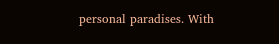personal paradises. With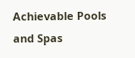Achievable Pools and Spas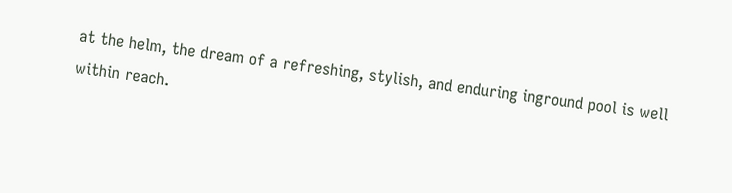at the helm, the dream of a refreshing, stylish, and enduring inground pool is well within reach.